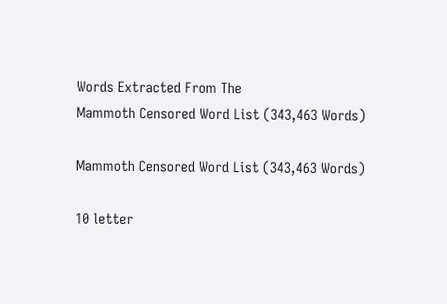Words Extracted From The
Mammoth Censored Word List (343,463 Words)

Mammoth Censored Word List (343,463 Words)

10 letter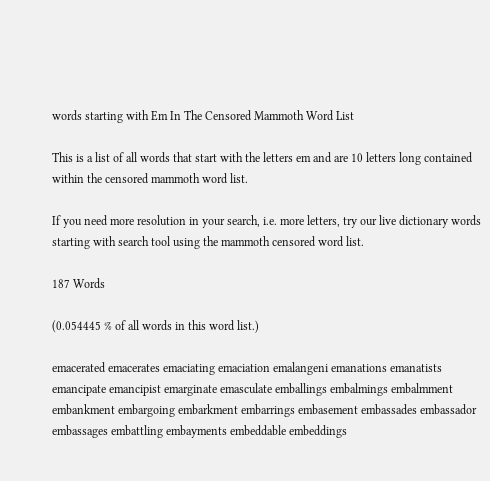words starting with Em In The Censored Mammoth Word List

This is a list of all words that start with the letters em and are 10 letters long contained within the censored mammoth word list.

If you need more resolution in your search, i.e. more letters, try our live dictionary words starting with search tool using the mammoth censored word list.

187 Words

(0.054445 % of all words in this word list.)

emacerated emacerates emaciating emaciation emalangeni emanations emanatists emancipate emancipist emarginate emasculate emballings embalmings embalmment embankment embargoing embarkment embarrings embasement embassades embassador embassages embattling embayments embeddable embeddings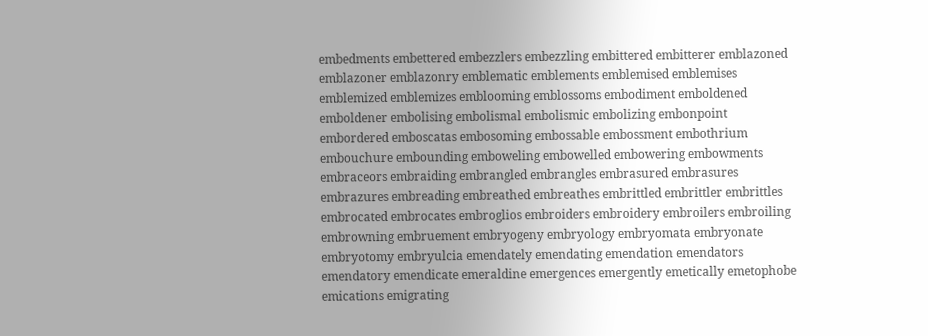embedments embettered embezzlers embezzling embittered embitterer emblazoned emblazoner emblazonry emblematic emblements emblemised emblemises emblemized emblemizes emblooming emblossoms embodiment emboldened emboldener embolising embolismal embolismic embolizing embonpoint embordered emboscatas embosoming embossable embossment embothrium embouchure embounding emboweling embowelled embowering embowments embraceors embraiding embrangled embrangles embrasured embrasures embrazures embreading embreathed embreathes embrittled embrittler embrittles embrocated embrocates embroglios embroiders embroidery embroilers embroiling embrowning embruement embryogeny embryology embryomata embryonate embryotomy embryulcia emendately emendating emendation emendators emendatory emendicate emeraldine emergences emergently emetically emetophobe emications emigrating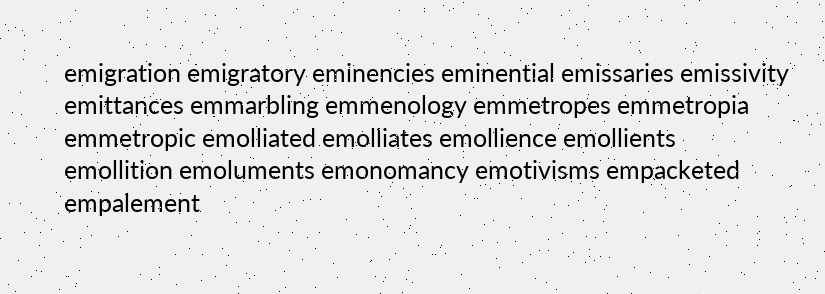emigration emigratory eminencies eminential emissaries emissivity emittances emmarbling emmenology emmetropes emmetropia emmetropic emolliated emolliates emollience emollients emollition emoluments emonomancy emotivisms empacketed empalement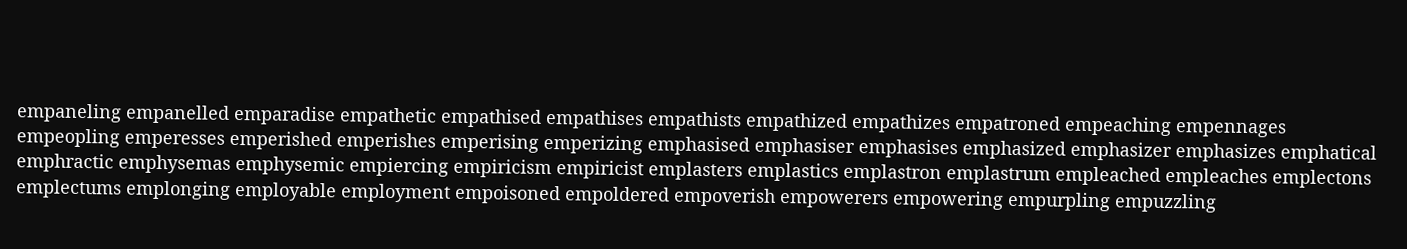empaneling empanelled emparadise empathetic empathised empathises empathists empathized empathizes empatroned empeaching empennages empeopling emperesses emperished emperishes emperising emperizing emphasised emphasiser emphasises emphasized emphasizer emphasizes emphatical emphractic emphysemas emphysemic empiercing empiricism empiricist emplasters emplastics emplastron emplastrum empleached empleaches emplectons emplectums emplonging employable employment empoisoned empoldered empoverish empowerers empowering empurpling empuzzling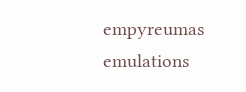empyreumas emulations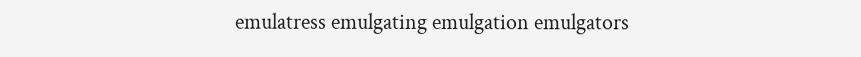emulatress emulgating emulgation emulgators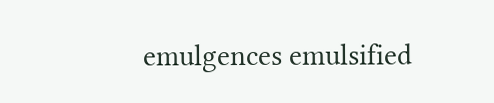emulgences emulsified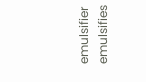emulsifier emulsifies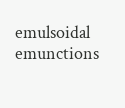emulsoidal emunctions